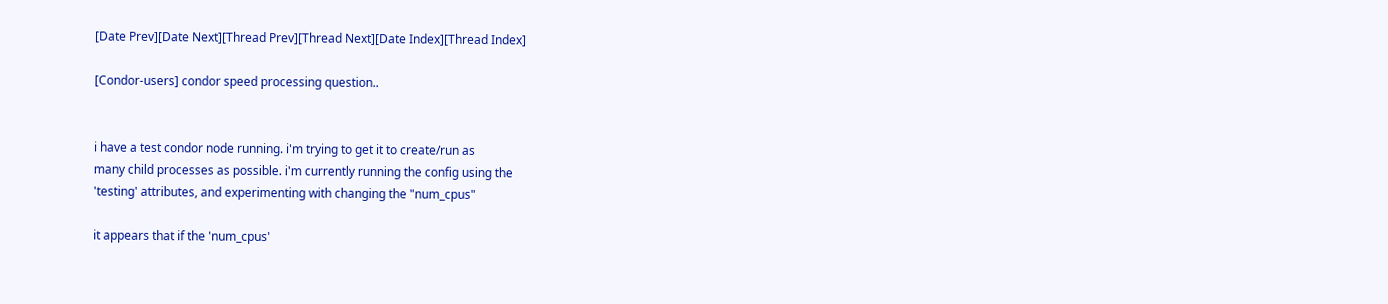[Date Prev][Date Next][Thread Prev][Thread Next][Date Index][Thread Index]

[Condor-users] condor speed processing question..


i have a test condor node running. i'm trying to get it to create/run as
many child processes as possible. i'm currently running the config using the
'testing' attributes, and experimenting with changing the "num_cpus"

it appears that if the 'num_cpus'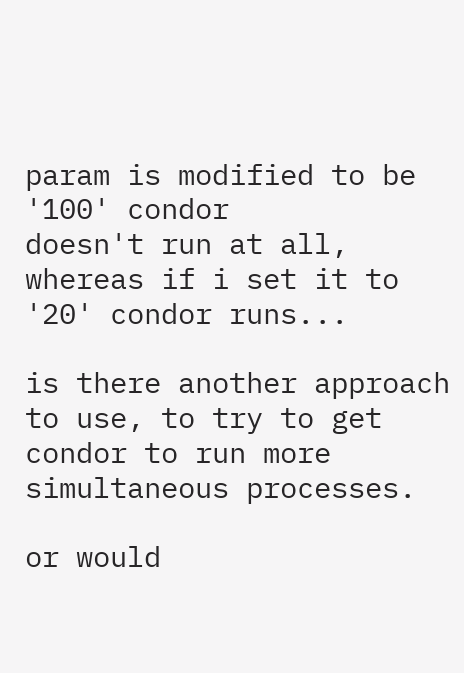param is modified to be '100' condor
doesn't run at all, whereas if i set it to '20' condor runs...

is there another approach to use, to try to get condor to run more
simultaneous processes.

or would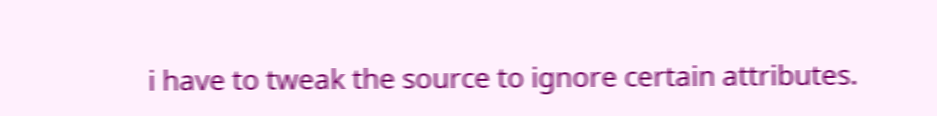i have to tweak the source to ignore certain attributes.